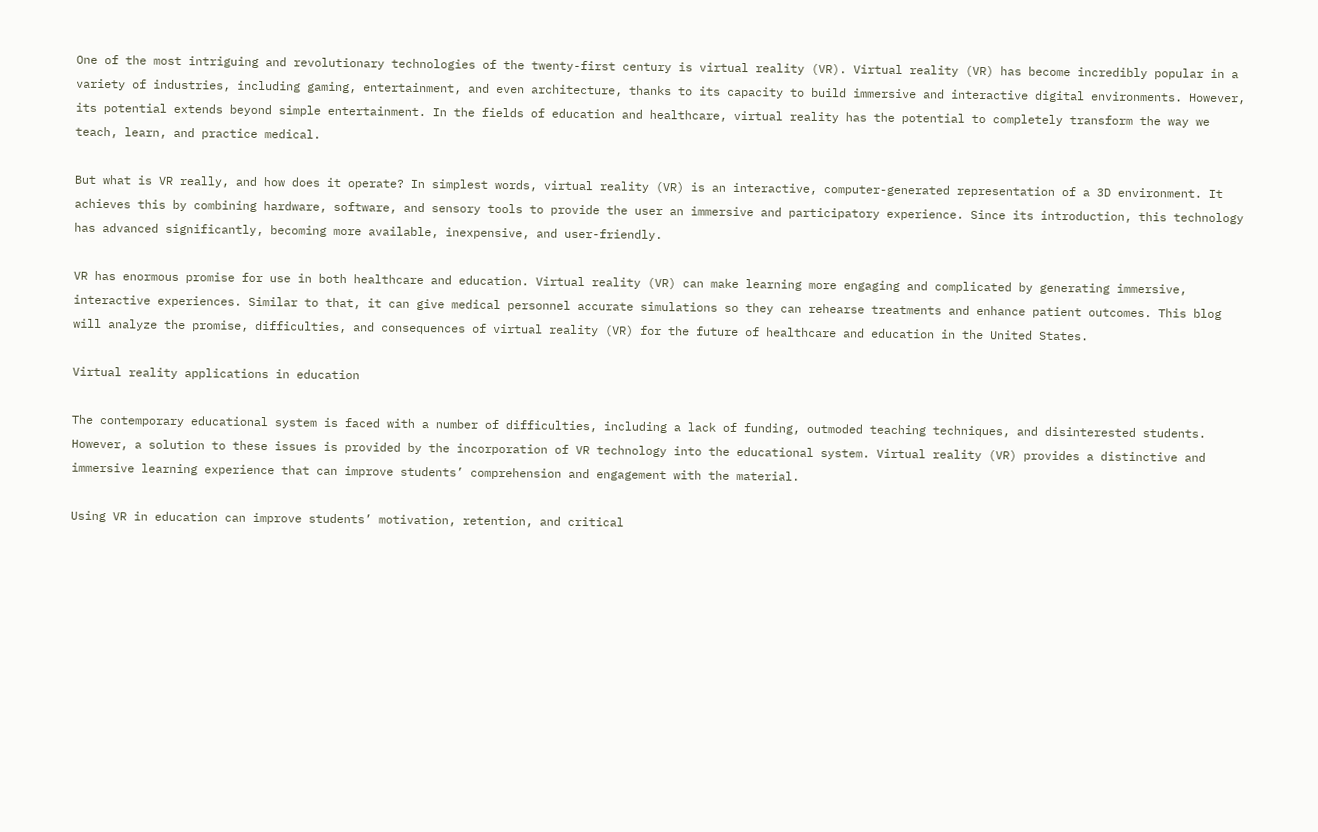One of the most intriguing and revolutionary technologies of the twenty-first century is virtual reality (VR). Virtual reality (VR) has become incredibly popular in a variety of industries, including gaming, entertainment, and even architecture, thanks to its capacity to build immersive and interactive digital environments. However, its potential extends beyond simple entertainment. In the fields of education and healthcare, virtual reality has the potential to completely transform the way we teach, learn, and practice medical.

But what is VR really, and how does it operate? In simplest words, virtual reality (VR) is an interactive, computer-generated representation of a 3D environment. It achieves this by combining hardware, software, and sensory tools to provide the user an immersive and participatory experience. Since its introduction, this technology has advanced significantly, becoming more available, inexpensive, and user-friendly.

VR has enormous promise for use in both healthcare and education. Virtual reality (VR) can make learning more engaging and complicated by generating immersive, interactive experiences. Similar to that, it can give medical personnel accurate simulations so they can rehearse treatments and enhance patient outcomes. This blog will analyze the promise, difficulties, and consequences of virtual reality (VR) for the future of healthcare and education in the United States.

Virtual reality applications in education

The contemporary educational system is faced with a number of difficulties, including a lack of funding, outmoded teaching techniques, and disinterested students. However, a solution to these issues is provided by the incorporation of VR technology into the educational system. Virtual reality (VR) provides a distinctive and immersive learning experience that can improve students’ comprehension and engagement with the material.

Using VR in education can improve students’ motivation, retention, and critical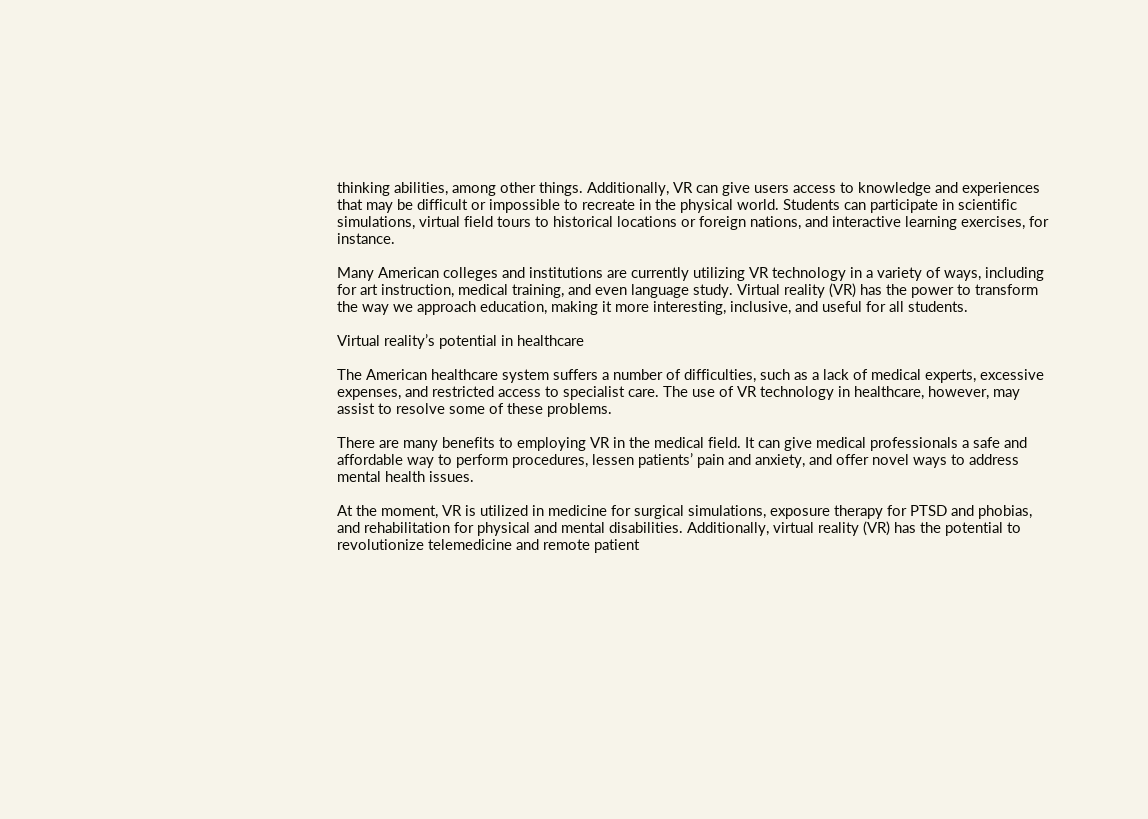thinking abilities, among other things. Additionally, VR can give users access to knowledge and experiences that may be difficult or impossible to recreate in the physical world. Students can participate in scientific simulations, virtual field tours to historical locations or foreign nations, and interactive learning exercises, for instance.

Many American colleges and institutions are currently utilizing VR technology in a variety of ways, including for art instruction, medical training, and even language study. Virtual reality (VR) has the power to transform the way we approach education, making it more interesting, inclusive, and useful for all students.

Virtual reality’s potential in healthcare

The American healthcare system suffers a number of difficulties, such as a lack of medical experts, excessive expenses, and restricted access to specialist care. The use of VR technology in healthcare, however, may assist to resolve some of these problems.

There are many benefits to employing VR in the medical field. It can give medical professionals a safe and affordable way to perform procedures, lessen patients’ pain and anxiety, and offer novel ways to address mental health issues.

At the moment, VR is utilized in medicine for surgical simulations, exposure therapy for PTSD and phobias, and rehabilitation for physical and mental disabilities. Additionally, virtual reality (VR) has the potential to revolutionize telemedicine and remote patient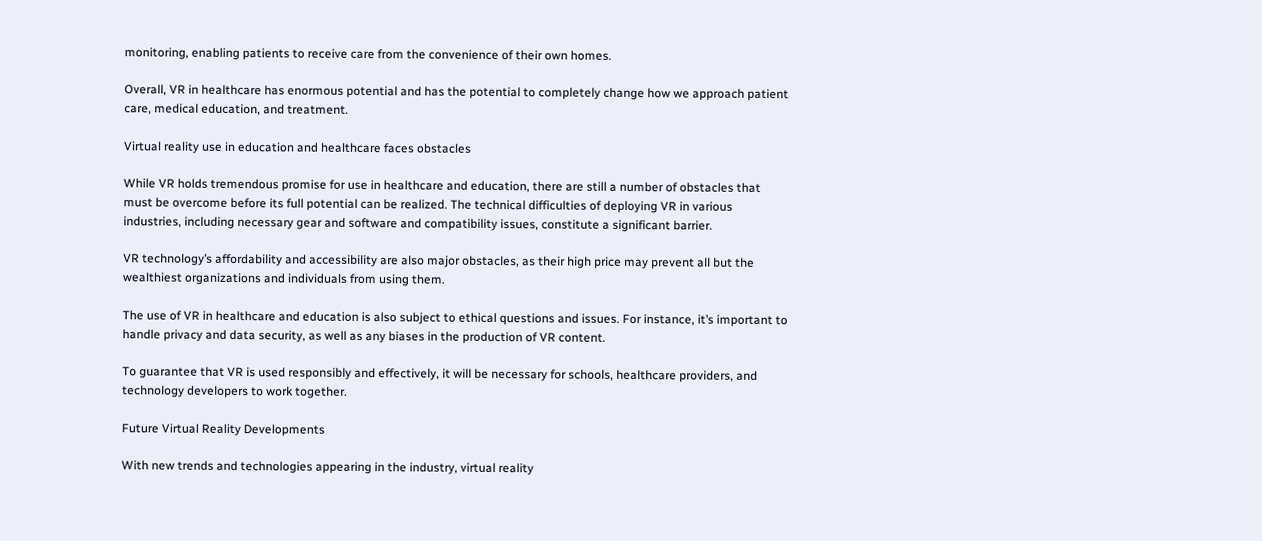monitoring, enabling patients to receive care from the convenience of their own homes.

Overall, VR in healthcare has enormous potential and has the potential to completely change how we approach patient care, medical education, and treatment.

Virtual reality use in education and healthcare faces obstacles

While VR holds tremendous promise for use in healthcare and education, there are still a number of obstacles that must be overcome before its full potential can be realized. The technical difficulties of deploying VR in various industries, including necessary gear and software and compatibility issues, constitute a significant barrier.

VR technology’s affordability and accessibility are also major obstacles, as their high price may prevent all but the wealthiest organizations and individuals from using them.

The use of VR in healthcare and education is also subject to ethical questions and issues. For instance, it’s important to handle privacy and data security, as well as any biases in the production of VR content.

To guarantee that VR is used responsibly and effectively, it will be necessary for schools, healthcare providers, and technology developers to work together.

Future Virtual Reality Developments

With new trends and technologies appearing in the industry, virtual reality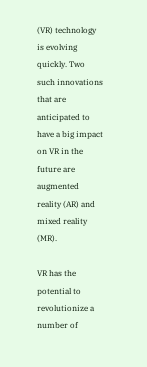(VR) technology is evolving quickly. Two such innovations that are anticipated to have a big impact on VR in the future are augmented reality (AR) and mixed reality (MR).

VR has the potential to revolutionize a number of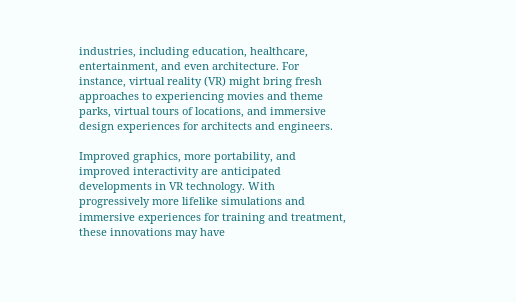industries, including education, healthcare, entertainment, and even architecture. For instance, virtual reality (VR) might bring fresh approaches to experiencing movies and theme parks, virtual tours of locations, and immersive design experiences for architects and engineers.

Improved graphics, more portability, and improved interactivity are anticipated developments in VR technology. With progressively more lifelike simulations and immersive experiences for training and treatment, these innovations may have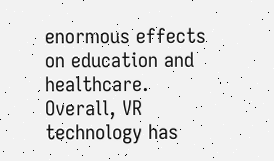enormous effects on education and healthcare. Overall, VR technology has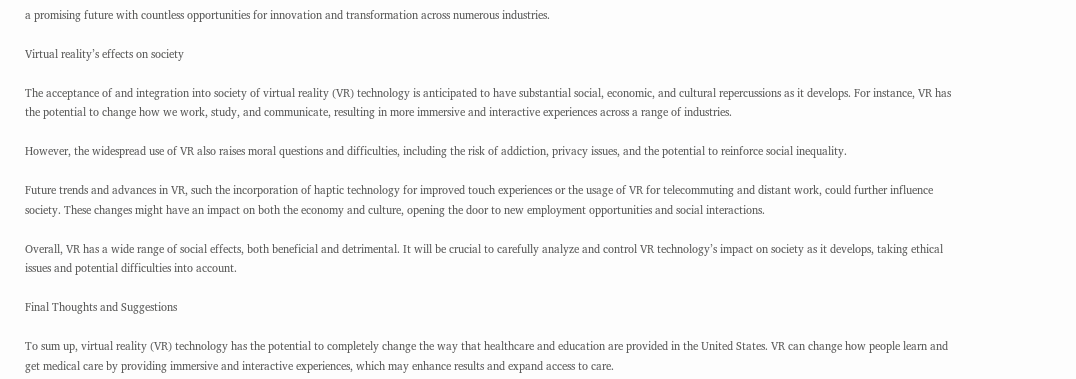a promising future with countless opportunities for innovation and transformation across numerous industries.

Virtual reality’s effects on society

The acceptance of and integration into society of virtual reality (VR) technology is anticipated to have substantial social, economic, and cultural repercussions as it develops. For instance, VR has the potential to change how we work, study, and communicate, resulting in more immersive and interactive experiences across a range of industries.

However, the widespread use of VR also raises moral questions and difficulties, including the risk of addiction, privacy issues, and the potential to reinforce social inequality.

Future trends and advances in VR, such the incorporation of haptic technology for improved touch experiences or the usage of VR for telecommuting and distant work, could further influence society. These changes might have an impact on both the economy and culture, opening the door to new employment opportunities and social interactions.

Overall, VR has a wide range of social effects, both beneficial and detrimental. It will be crucial to carefully analyze and control VR technology’s impact on society as it develops, taking ethical issues and potential difficulties into account.

Final Thoughts and Suggestions

To sum up, virtual reality (VR) technology has the potential to completely change the way that healthcare and education are provided in the United States. VR can change how people learn and get medical care by providing immersive and interactive experiences, which may enhance results and expand access to care.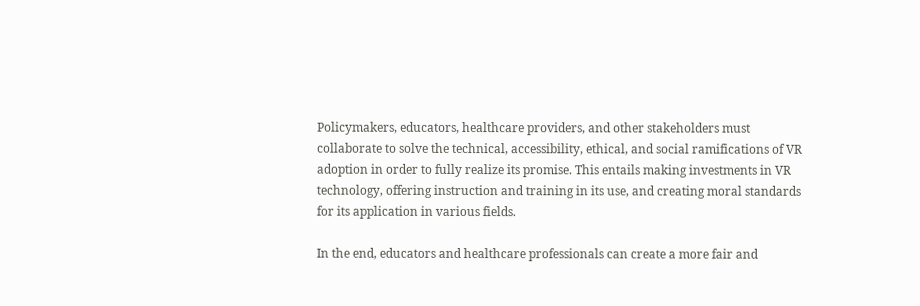Policymakers, educators, healthcare providers, and other stakeholders must collaborate to solve the technical, accessibility, ethical, and social ramifications of VR adoption in order to fully realize its promise. This entails making investments in VR technology, offering instruction and training in its use, and creating moral standards for its application in various fields.

In the end, educators and healthcare professionals can create a more fair and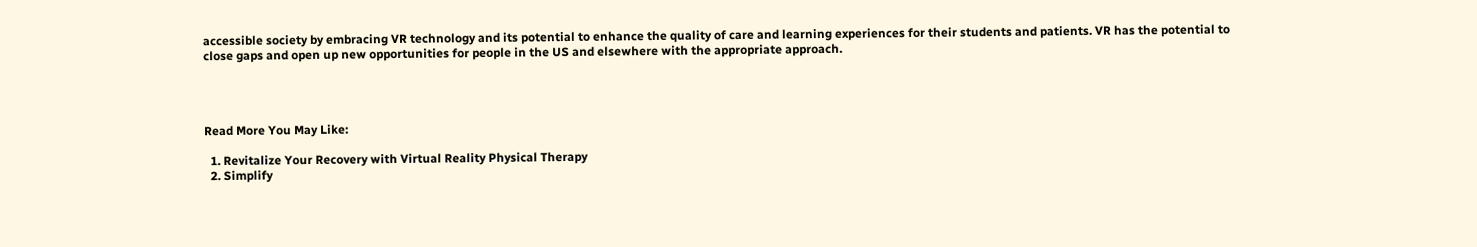accessible society by embracing VR technology and its potential to enhance the quality of care and learning experiences for their students and patients. VR has the potential to close gaps and open up new opportunities for people in the US and elsewhere with the appropriate approach.




Read More You May Like:

  1. Revitalize Your Recovery with Virtual Reality Physical Therapy
  2. Simplify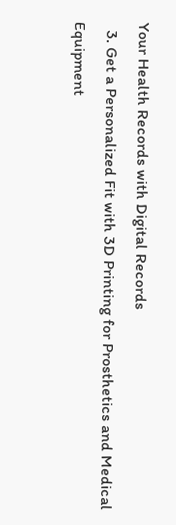Your Health Records with Digital Records
  3. Get a Personalized Fit with 3D Printing for Prosthetics and Medical Equipment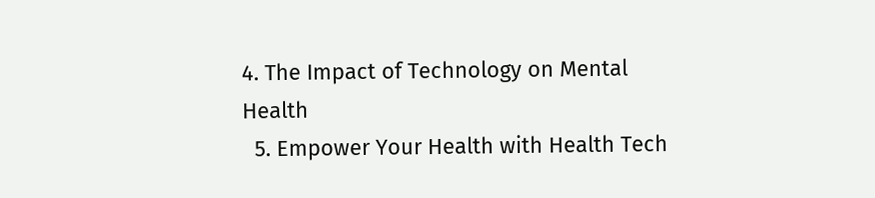4. The Impact of Technology on Mental Health
  5. Empower Your Health with Health Tech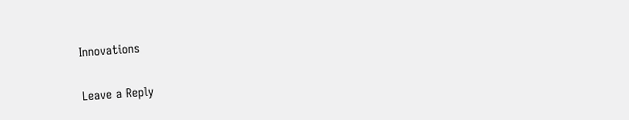Innovations

Leave a Reply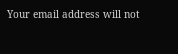Your email address will not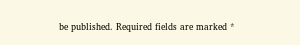be published. Required fields are marked *